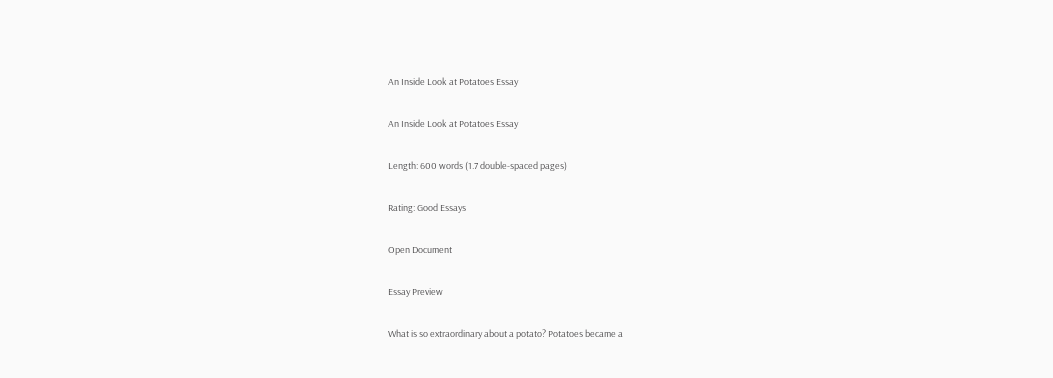An Inside Look at Potatoes Essay

An Inside Look at Potatoes Essay

Length: 600 words (1.7 double-spaced pages)

Rating: Good Essays

Open Document

Essay Preview

What is so extraordinary about a potato? Potatoes became a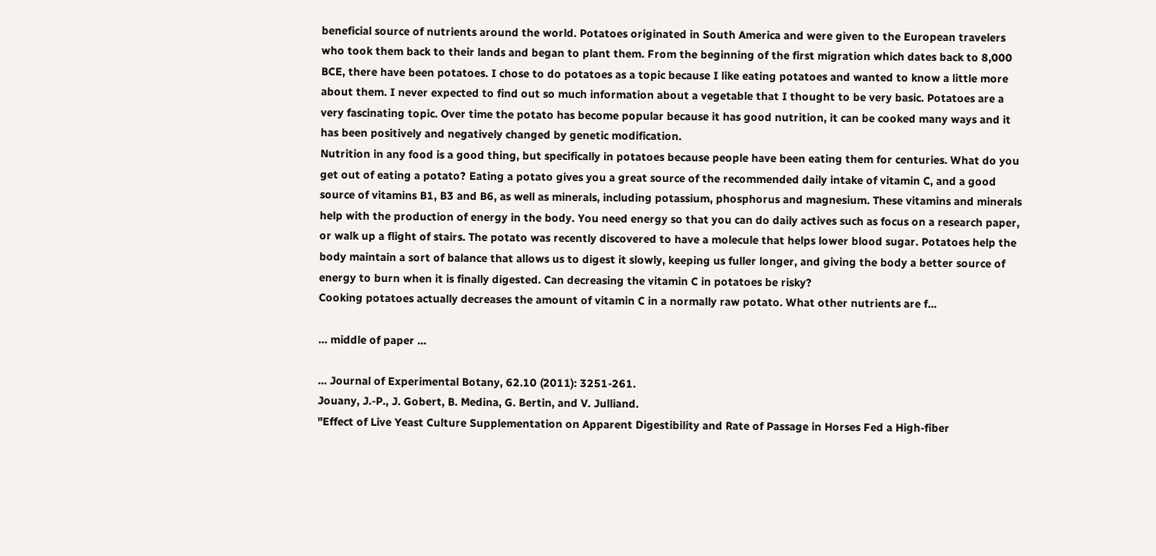beneficial source of nutrients around the world. Potatoes originated in South America and were given to the European travelers who took them back to their lands and began to plant them. From the beginning of the first migration which dates back to 8,000 BCE, there have been potatoes. I chose to do potatoes as a topic because I like eating potatoes and wanted to know a little more about them. I never expected to find out so much information about a vegetable that I thought to be very basic. Potatoes are a very fascinating topic. Over time the potato has become popular because it has good nutrition, it can be cooked many ways and it has been positively and negatively changed by genetic modification.
Nutrition in any food is a good thing, but specifically in potatoes because people have been eating them for centuries. What do you get out of eating a potato? Eating a potato gives you a great source of the recommended daily intake of vitamin C, and a good source of vitamins B1, B3 and B6, as well as minerals, including potassium, phosphorus and magnesium. These vitamins and minerals help with the production of energy in the body. You need energy so that you can do daily actives such as focus on a research paper, or walk up a flight of stairs. The potato was recently discovered to have a molecule that helps lower blood sugar. Potatoes help the body maintain a sort of balance that allows us to digest it slowly, keeping us fuller longer, and giving the body a better source of energy to burn when it is finally digested. Can decreasing the vitamin C in potatoes be risky?
Cooking potatoes actually decreases the amount of vitamin C in a normally raw potato. What other nutrients are f...

... middle of paper ...

... Journal of Experimental Botany, 62.10 (2011): 3251-261.
Jouany, J.-P., J. Gobert, B. Medina, G. Bertin, and V. Julliand.
"Effect of Live Yeast Culture Supplementation on Apparent Digestibility and Rate of Passage in Horses Fed a High-fiber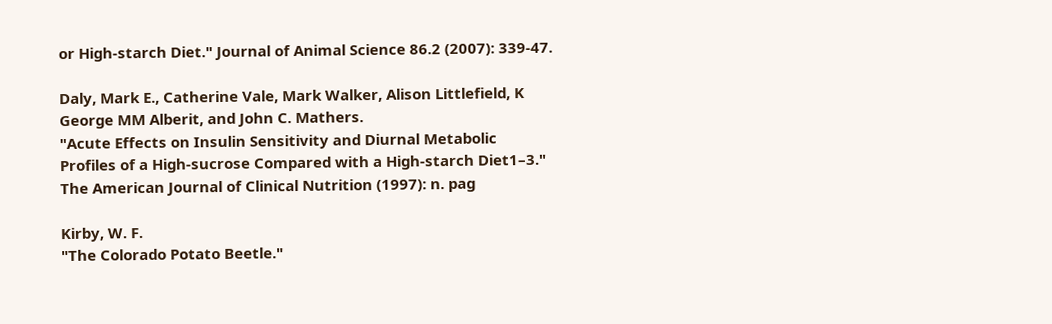or High-starch Diet." Journal of Animal Science 86.2 (2007): 339-47.

Daly, Mark E., Catherine Vale, Mark Walker, Alison Littlefield, K George MM Alberit, and John C. Mathers.
"Acute Effects on Insulin Sensitivity and Diurnal Metabolic Profiles of a High-sucrose Compared with a High-starch Diet1–3." The American Journal of Clinical Nutrition (1997): n. pag

Kirby, W. F.
"The Colorado Potato Beetle."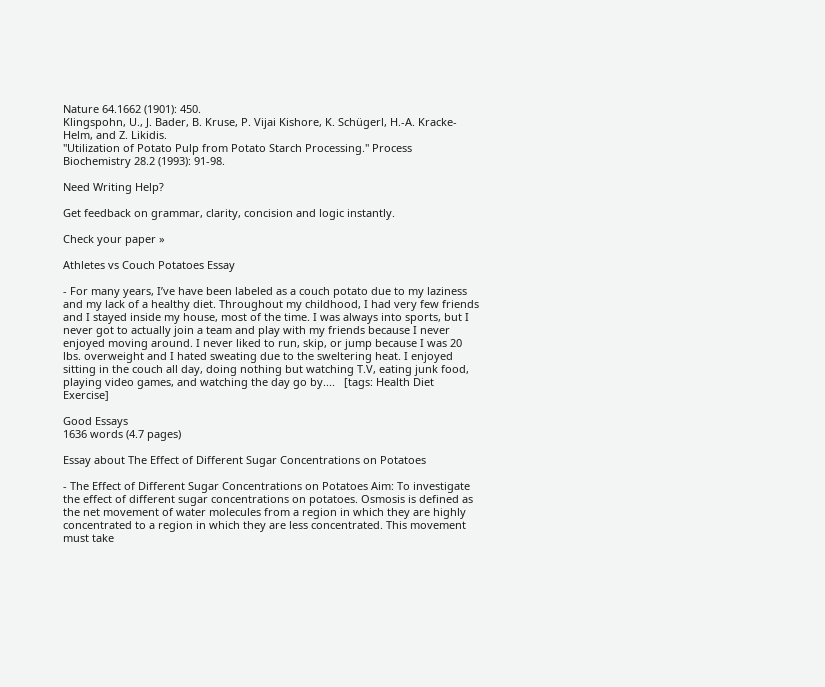Nature 64.1662 (1901): 450.
Klingspohn, U., J. Bader, B. Kruse, P. Vijai Kishore, K. Schügerl, H.-A. Kracke-Helm, and Z. Likidis.
"Utilization of Potato Pulp from Potato Starch Processing." Process Biochemistry 28.2 (1993): 91-98.

Need Writing Help?

Get feedback on grammar, clarity, concision and logic instantly.

Check your paper »

Athletes vs Couch Potatoes Essay

- For many years, I’ve have been labeled as a couch potato due to my laziness and my lack of a healthy diet. Throughout my childhood, I had very few friends and I stayed inside my house, most of the time. I was always into sports, but I never got to actually join a team and play with my friends because I never enjoyed moving around. I never liked to run, skip, or jump because I was 20 lbs. overweight and I hated sweating due to the sweltering heat. I enjoyed sitting in the couch all day, doing nothing but watching T.V, eating junk food, playing video games, and watching the day go by....   [tags: Health Diet Exercise]

Good Essays
1636 words (4.7 pages)

Essay about The Effect of Different Sugar Concentrations on Potatoes

- The Effect of Different Sugar Concentrations on Potatoes Aim: To investigate the effect of different sugar concentrations on potatoes. Osmosis is defined as the net movement of water molecules from a region in which they are highly concentrated to a region in which they are less concentrated. This movement must take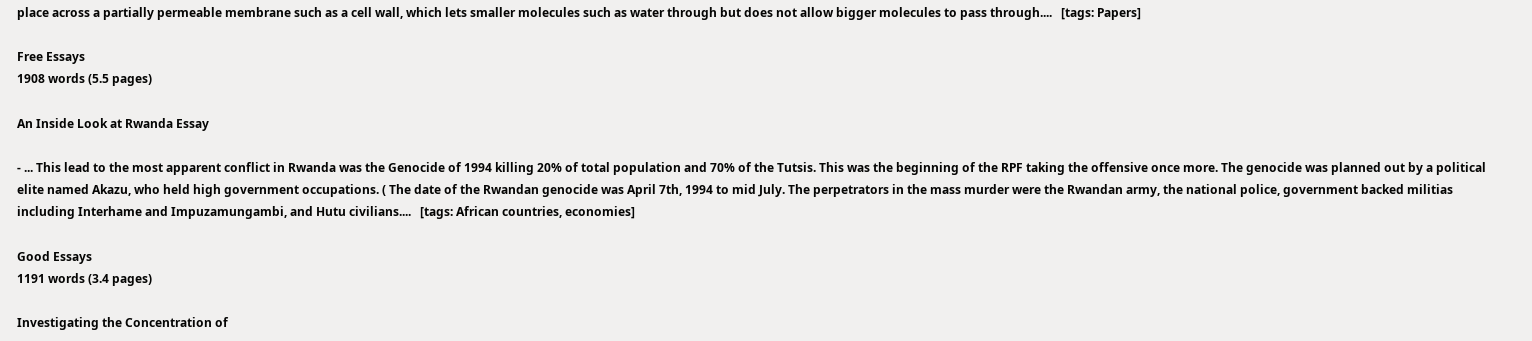place across a partially permeable membrane such as a cell wall, which lets smaller molecules such as water through but does not allow bigger molecules to pass through....   [tags: Papers]

Free Essays
1908 words (5.5 pages)

An Inside Look at Rwanda Essay

- ... This lead to the most apparent conflict in Rwanda was the Genocide of 1994 killing 20% of total population and 70% of the Tutsis. This was the beginning of the RPF taking the offensive once more. The genocide was planned out by a political elite named Akazu, who held high government occupations. ( The date of the Rwandan genocide was April 7th, 1994 to mid July. The perpetrators in the mass murder were the Rwandan army, the national police, government backed militias including Interhame and Impuzamungambi, and Hutu civilians....   [tags: African countries, economies]

Good Essays
1191 words (3.4 pages)

Investigating the Concentration of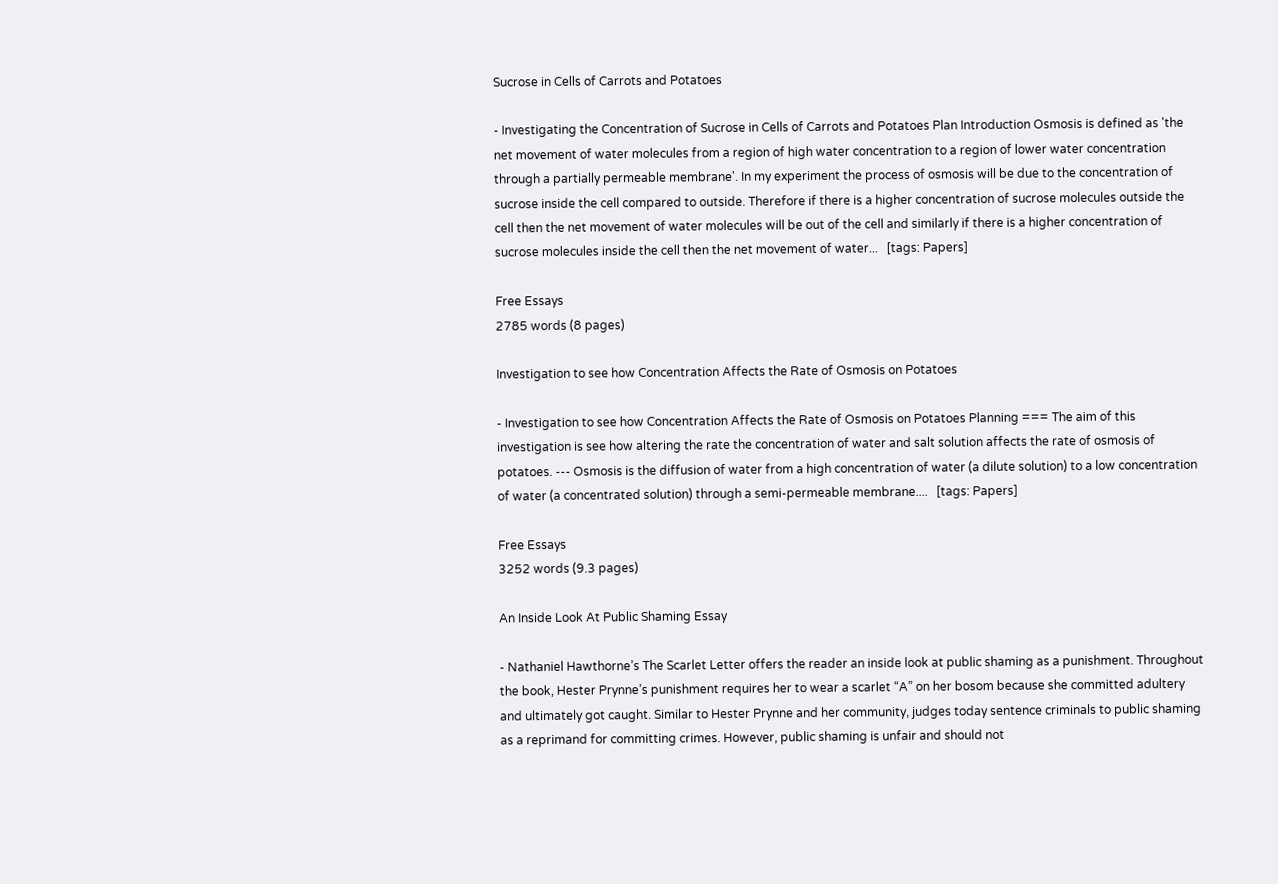Sucrose in Cells of Carrots and Potatoes

- Investigating the Concentration of Sucrose in Cells of Carrots and Potatoes Plan Introduction Osmosis is defined as 'the net movement of water molecules from a region of high water concentration to a region of lower water concentration through a partially permeable membrane'. In my experiment the process of osmosis will be due to the concentration of sucrose inside the cell compared to outside. Therefore if there is a higher concentration of sucrose molecules outside the cell then the net movement of water molecules will be out of the cell and similarly if there is a higher concentration of sucrose molecules inside the cell then the net movement of water...   [tags: Papers]

Free Essays
2785 words (8 pages)

Investigation to see how Concentration Affects the Rate of Osmosis on Potatoes

- Investigation to see how Concentration Affects the Rate of Osmosis on Potatoes Planning === The aim of this investigation is see how altering the rate the concentration of water and salt solution affects the rate of osmosis of potatoes. --- Osmosis is the diffusion of water from a high concentration of water (a dilute solution) to a low concentration of water (a concentrated solution) through a semi-permeable membrane....   [tags: Papers]

Free Essays
3252 words (9.3 pages)

An Inside Look At Public Shaming Essay

- Nathaniel Hawthorne’s The Scarlet Letter offers the reader an inside look at public shaming as a punishment. Throughout the book, Hester Prynne’s punishment requires her to wear a scarlet “A” on her bosom because she committed adultery and ultimately got caught. Similar to Hester Prynne and her community, judges today sentence criminals to public shaming as a reprimand for committing crimes. However, public shaming is unfair and should not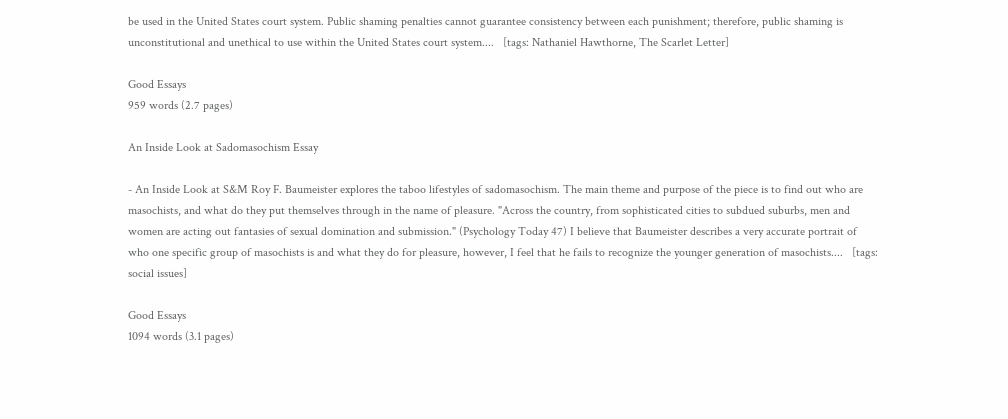be used in the United States court system. Public shaming penalties cannot guarantee consistency between each punishment; therefore, public shaming is unconstitutional and unethical to use within the United States court system....   [tags: Nathaniel Hawthorne, The Scarlet Letter]

Good Essays
959 words (2.7 pages)

An Inside Look at Sadomasochism Essay

- An Inside Look at S&M Roy F. Baumeister explores the taboo lifestyles of sadomasochism. The main theme and purpose of the piece is to find out who are masochists, and what do they put themselves through in the name of pleasure. "Across the country, from sophisticated cities to subdued suburbs, men and women are acting out fantasies of sexual domination and submission." (Psychology Today 47) I believe that Baumeister describes a very accurate portrait of who one specific group of masochists is and what they do for pleasure, however, I feel that he fails to recognize the younger generation of masochists....   [tags: social issues]

Good Essays
1094 words (3.1 pages)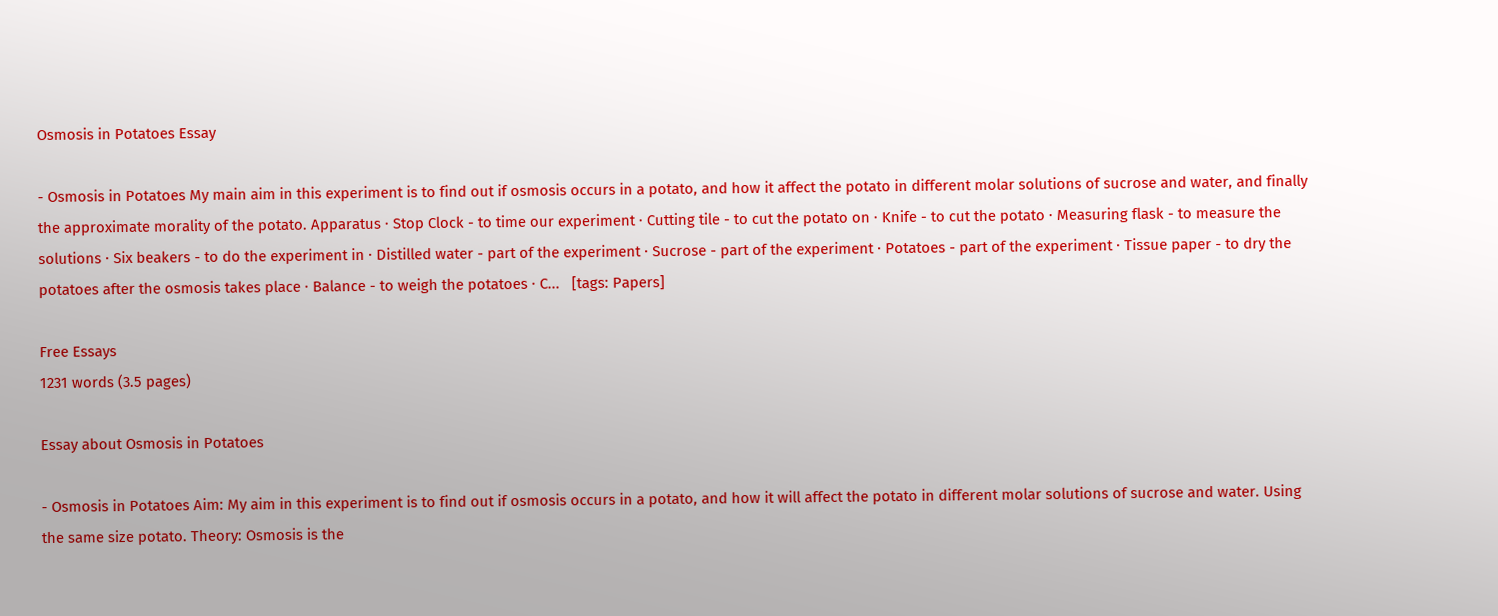Osmosis in Potatoes Essay

- Osmosis in Potatoes My main aim in this experiment is to find out if osmosis occurs in a potato, and how it affect the potato in different molar solutions of sucrose and water, and finally the approximate morality of the potato. Apparatus · Stop Clock - to time our experiment · Cutting tile - to cut the potato on · Knife - to cut the potato · Measuring flask - to measure the solutions · Six beakers - to do the experiment in · Distilled water - part of the experiment · Sucrose - part of the experiment · Potatoes - part of the experiment · Tissue paper - to dry the potatoes after the osmosis takes place · Balance - to weigh the potatoes · C...   [tags: Papers]

Free Essays
1231 words (3.5 pages)

Essay about Osmosis in Potatoes

- Osmosis in Potatoes Aim: My aim in this experiment is to find out if osmosis occurs in a potato, and how it will affect the potato in different molar solutions of sucrose and water. Using the same size potato. Theory: Osmosis is the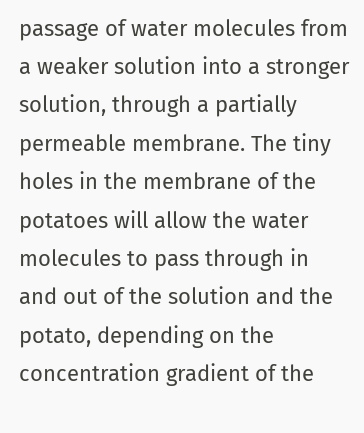passage of water molecules from a weaker solution into a stronger solution, through a partially permeable membrane. The tiny holes in the membrane of the potatoes will allow the water molecules to pass through in and out of the solution and the potato, depending on the concentration gradient of the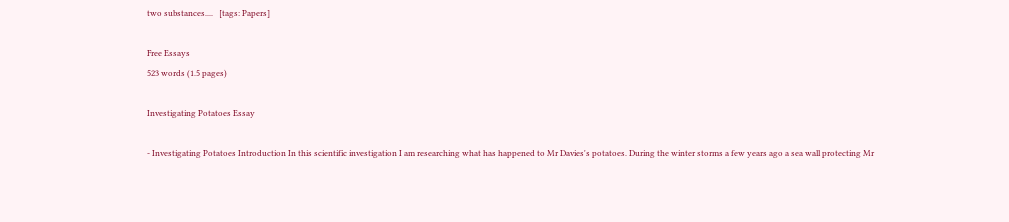two substances....   [tags: Papers]

Free Essays
523 words (1.5 pages)

Investigating Potatoes Essay

- Investigating Potatoes Introduction In this scientific investigation I am researching what has happened to Mr Davies's potatoes. During the winter storms a few years ago a sea wall protecting Mr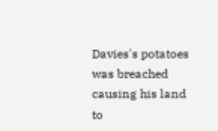Davies's potatoes was breached causing his land to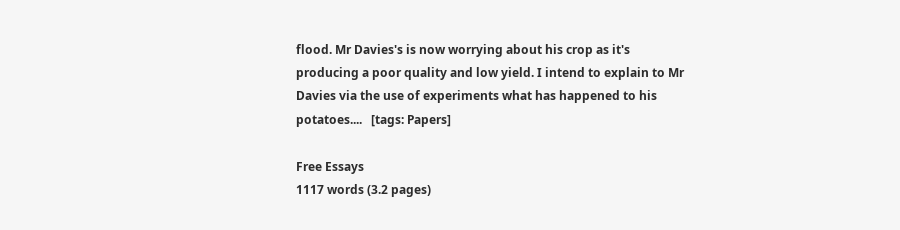flood. Mr Davies's is now worrying about his crop as it's producing a poor quality and low yield. I intend to explain to Mr Davies via the use of experiments what has happened to his potatoes....   [tags: Papers]

Free Essays
1117 words (3.2 pages)